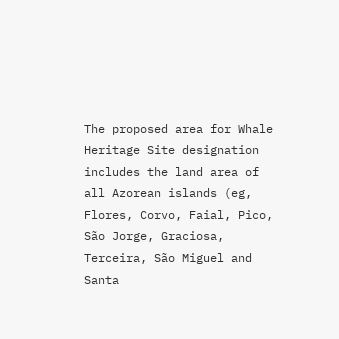The proposed area for Whale Heritage Site designation includes the land area of all Azorean islands (eg, Flores, Corvo, Faial, Pico, São Jorge, Graciosa, Terceira, São Miguel and Santa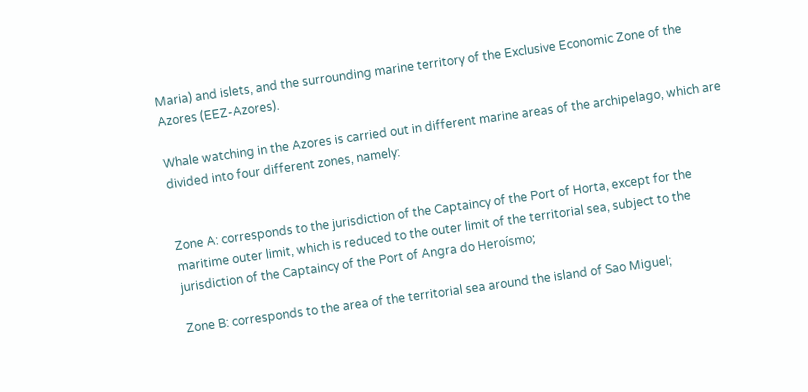Maria) and islets, and the surrounding marine territory of the Exclusive Economic Zone of the Azores (EEZ-Azores).

Whale watching in the Azores is carried out in different marine areas of the archipelago, which are divided into four different zones, namely:


Zone A: corresponds to the jurisdiction of the Captaincy of the Port of Horta, except for the maritime outer limit, which is reduced to the outer limit of the territorial sea, subject to the jurisdiction of the Captaincy of the Port of Angra do Heroísmo;

Zone B: corresponds to the area of the territorial sea around the island of Sao Miguel;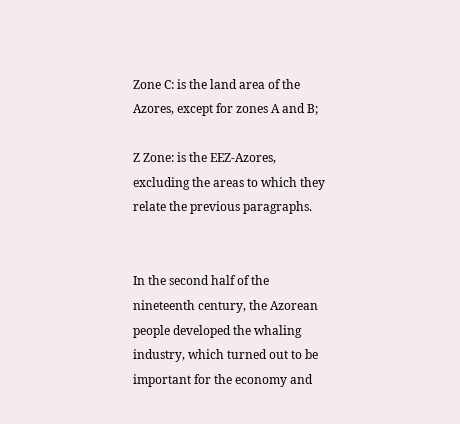Zone C: is the land area of the Azores, except for zones A and B;

Z Zone: is the EEZ-Azores, excluding the areas to which they relate the previous paragraphs.


In the second half of the nineteenth century, the Azorean people developed the whaling industry, which turned out to be important for the economy and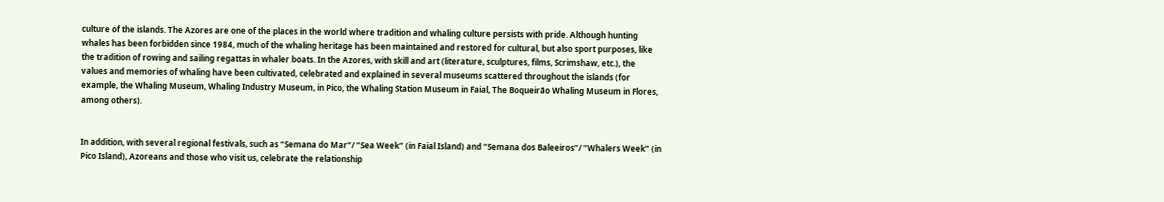culture of the islands. The Azores are one of the places in the world where tradition and whaling culture persists with pride. Although hunting whales has been forbidden since 1984, much of the whaling heritage has been maintained and restored for cultural, but also sport purposes, like the tradition of rowing and sailing regattas in whaler boats. In the Azores, with skill and art (literature, sculptures, films, Scrimshaw, etc.), the values and memories of whaling have been cultivated, celebrated and explained in several museums scattered throughout the islands (for example, the Whaling Museum, Whaling Industry Museum, in Pico, the Whaling Station Museum in Faial, The Boqueirão Whaling Museum in Flores, among others).


In addition, with several regional festivals, such as “Semana do Mar”/ ”Sea Week” (in Faial Island) and “Semana dos Baleeiros”/ ”Whalers Week” (in Pico Island), Azoreans and those who visit us, celebrate the relationship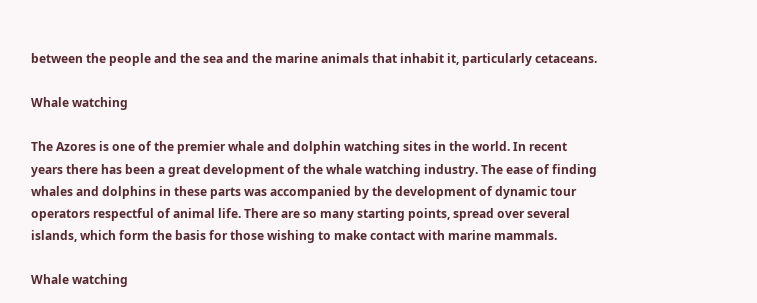between the people and the sea and the marine animals that inhabit it, particularly cetaceans.

Whale watching

The Azores is one of the premier whale and dolphin watching sites in the world. In recent years there has been a great development of the whale watching industry. The ease of finding whales and dolphins in these parts was accompanied by the development of dynamic tour operators respectful of animal life. There are so many starting points, spread over several islands, which form the basis for those wishing to make contact with marine mammals.

Whale watching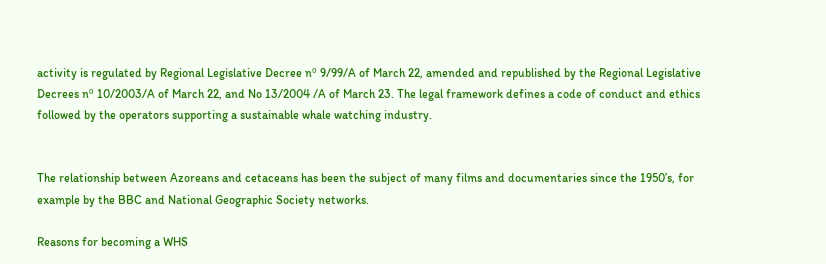activity is regulated by Regional Legislative Decree nº 9/99/A of March 22, amended and republished by the Regional Legislative Decrees nº 10/2003/A of March 22, and No 13/2004 /A of March 23. The legal framework defines a code of conduct and ethics followed by the operators supporting a sustainable whale watching industry.


The relationship between Azoreans and cetaceans has been the subject of many films and documentaries since the 1950’s, for example by the BBC and National Geographic Society networks.

Reasons for becoming a WHS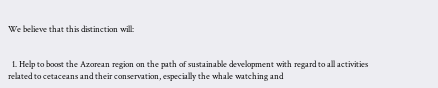We believe that this distinction will:


  1. Help to boost the Azorean region on the path of sustainable development with regard to all activities related to cetaceans and their conservation, especially the whale watching and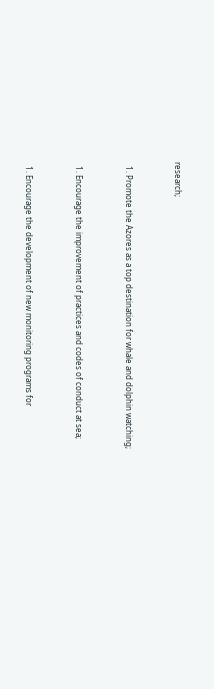research;


  1. Promote the Azores as a top destination for whale and dolphin watching;


  1. Encourage the improvement of practices and codes of conduct at sea;


  1. Encourage the development of new monitoring programs for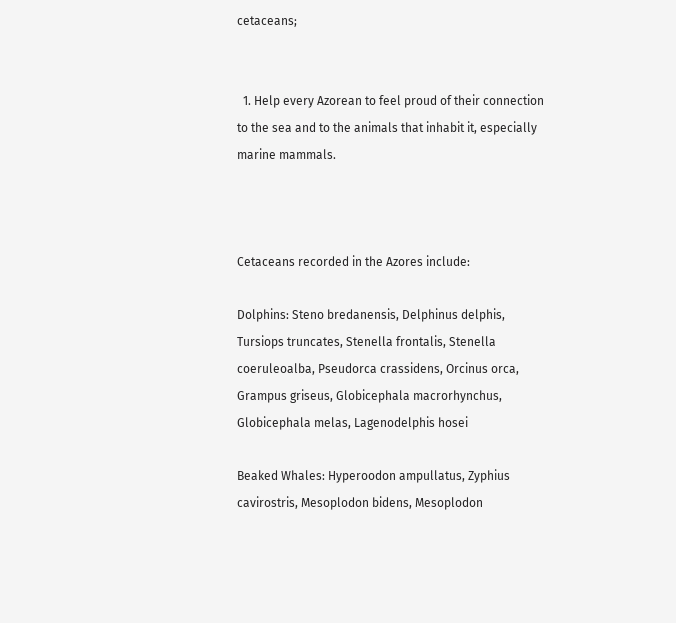cetaceans;


  1. Help every Azorean to feel proud of their connection to the sea and to the animals that inhabit it, especially marine mammals.



Cetaceans recorded in the Azores include:

Dolphins: Steno bredanensis, Delphinus delphis, Tursiops truncates, Stenella frontalis, Stenella coeruleoalba, Pseudorca crassidens, Orcinus orca, Grampus griseus, Globicephala macrorhynchus, Globicephala melas, Lagenodelphis hosei

Beaked Whales: Hyperoodon ampullatus, Zyphius cavirostris, Mesoplodon bidens, Mesoplodon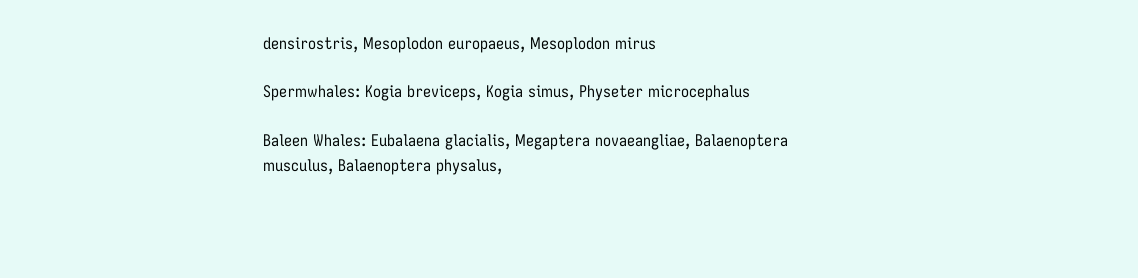densirostris, Mesoplodon europaeus, Mesoplodon mirus

Spermwhales: Kogia breviceps, Kogia simus, Physeter microcephalus

Baleen Whales: Eubalaena glacialis, Megaptera novaeangliae, Balaenoptera musculus, Balaenoptera physalus,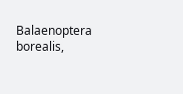Balaenoptera borealis,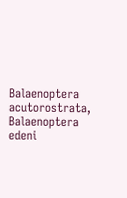Balaenoptera acutorostrata, Balaenoptera edeni